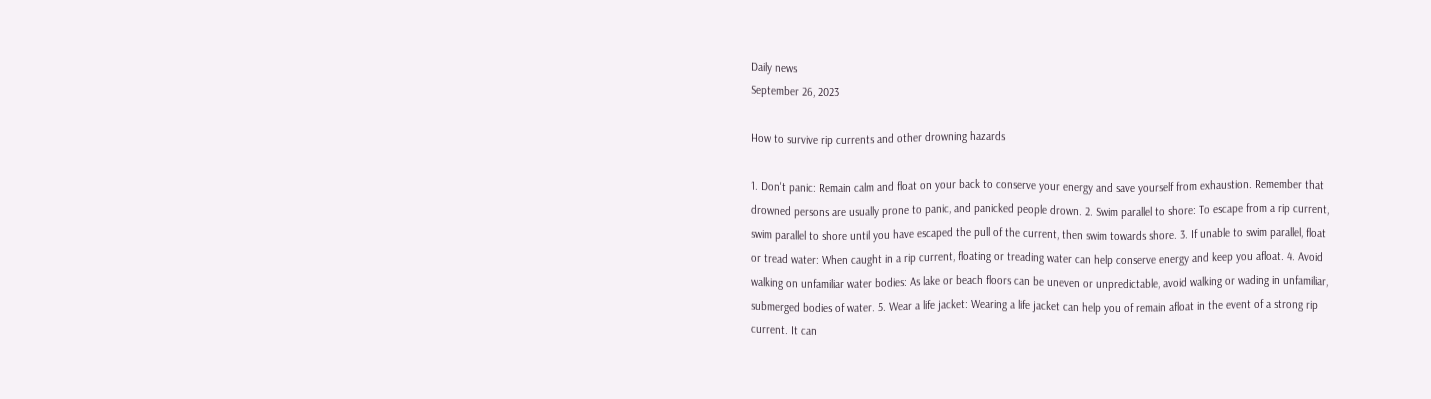Daily news
September 26, 2023

How to survive rip currents and other drowning hazards

1. Don't panic: Remain calm and float on your back to conserve your energy and save yourself from exhaustion. Remember that drowned persons are usually prone to panic, and panicked people drown. 2. Swim parallel to shore: To escape from a rip current, swim parallel to shore until you have escaped the pull of the current, then swim towards shore. 3. If unable to swim parallel, float or tread water: When caught in a rip current, floating or treading water can help conserve energy and keep you afloat. 4. Avoid walking on unfamiliar water bodies: As lake or beach floors can be uneven or unpredictable, avoid walking or wading in unfamiliar, submerged bodies of water. 5. Wear a life jacket: Wearing a life jacket can help you of remain afloat in the event of a strong rip current. It can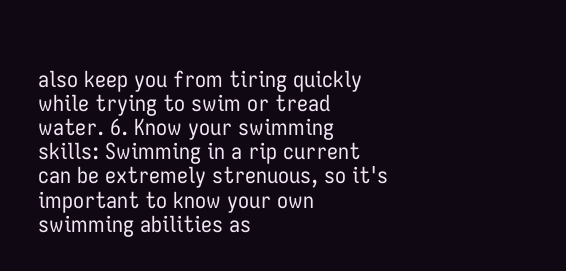also keep you from tiring quickly while trying to swim or tread water. 6. Know your swimming skills: Swimming in a rip current can be extremely strenuous, so it's important to know your own swimming abilities as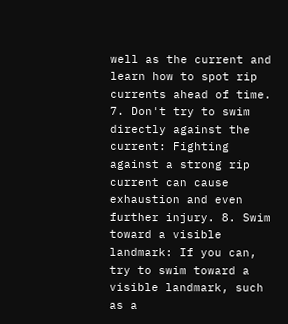well as the current and learn how to spot rip currents ahead of time. 7. Don't try to swim directly against the current: Fighting against a strong rip current can cause exhaustion and even further injury. 8. Swim toward a visible landmark: If you can, try to swim toward a visible landmark, such as a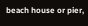beach house or pier,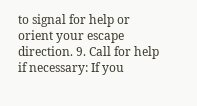to signal for help or orient your escape direction. 9. Call for help if necessary: If you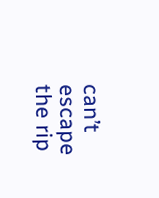can’t escape the rip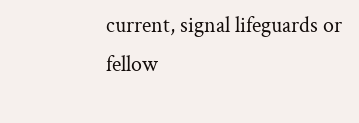current, signal lifeguards or fellow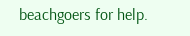beachgoers for help.